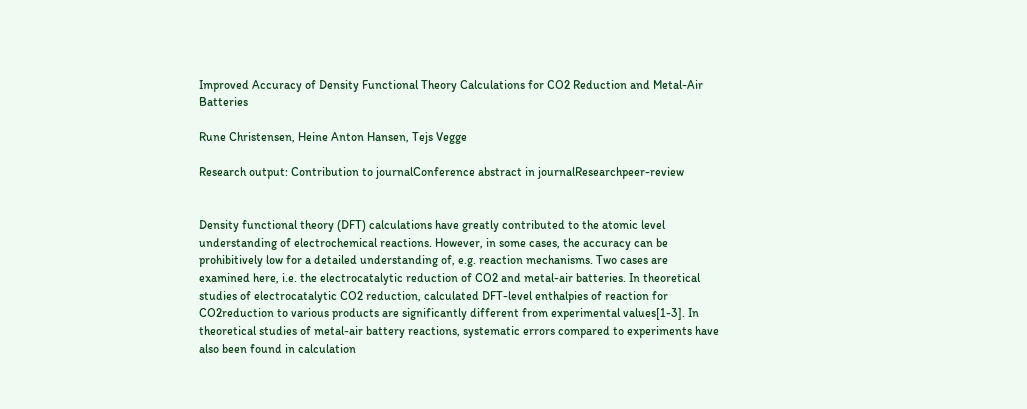Improved Accuracy of Density Functional Theory Calculations for CO2 Reduction and Metal-Air Batteries

Rune Christensen, Heine Anton Hansen, Tejs Vegge

Research output: Contribution to journalConference abstract in journalResearchpeer-review


Density functional theory (DFT) calculations have greatly contributed to the atomic level understanding of electrochemical reactions. However, in some cases, the accuracy can be prohibitively low for a detailed understanding of, e.g. reaction mechanisms. Two cases are examined here, i.e. the electrocatalytic reduction of CO2 and metal-air batteries. In theoretical studies of electrocatalytic CO2 reduction, calculated DFT-level enthalpies of reaction for CO2reduction to various products are significantly different from experimental values[1-3]. In theoretical studies of metal-air battery reactions, systematic errors compared to experiments have also been found in calculation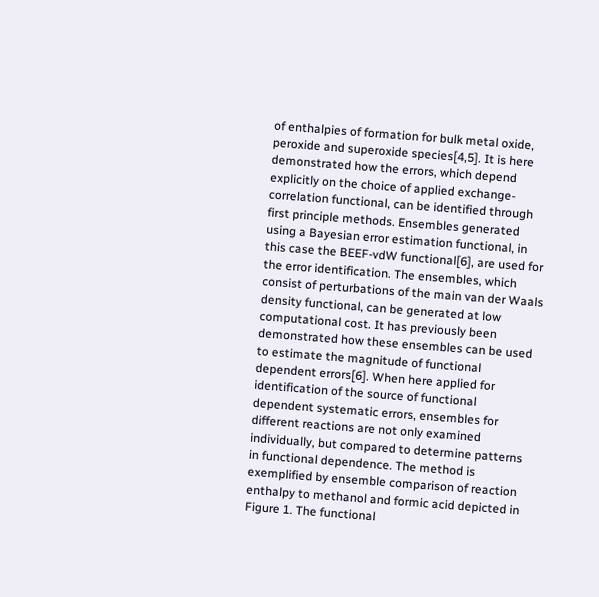of enthalpies of formation for bulk metal oxide, peroxide and superoxide species[4,5]. It is here demonstrated how the errors, which depend explicitly on the choice of applied exchange-correlation functional, can be identified through first principle methods. Ensembles generated using a Bayesian error estimation functional, in this case the BEEF-vdW functional[6], are used for the error identification. The ensembles, which consist of perturbations of the main van der Waals density functional, can be generated at low computational cost. It has previously been demonstrated how these ensembles can be used to estimate the magnitude of functional dependent errors[6]. When here applied for identification of the source of functional dependent systematic errors, ensembles for different reactions are not only examined individually, but compared to determine patterns in functional dependence. The method is exemplified by ensemble comparison of reaction enthalpy to methanol and formic acid depicted in Figure 1. The functional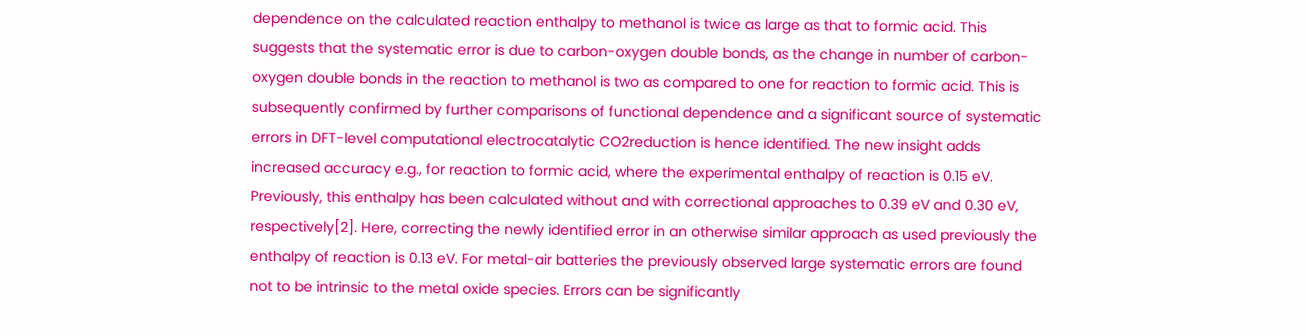dependence on the calculated reaction enthalpy to methanol is twice as large as that to formic acid. This suggests that the systematic error is due to carbon-oxygen double bonds, as the change in number of carbon-oxygen double bonds in the reaction to methanol is two as compared to one for reaction to formic acid. This is subsequently confirmed by further comparisons of functional dependence and a significant source of systematic errors in DFT-level computational electrocatalytic CO2reduction is hence identified. The new insight adds increased accuracy e.g., for reaction to formic acid, where the experimental enthalpy of reaction is 0.15 eV. Previously, this enthalpy has been calculated without and with correctional approaches to 0.39 eV and 0.30 eV, respectively[2]. Here, correcting the newly identified error in an otherwise similar approach as used previously the enthalpy of reaction is 0.13 eV. For metal-air batteries the previously observed large systematic errors are found not to be intrinsic to the metal oxide species. Errors can be significantly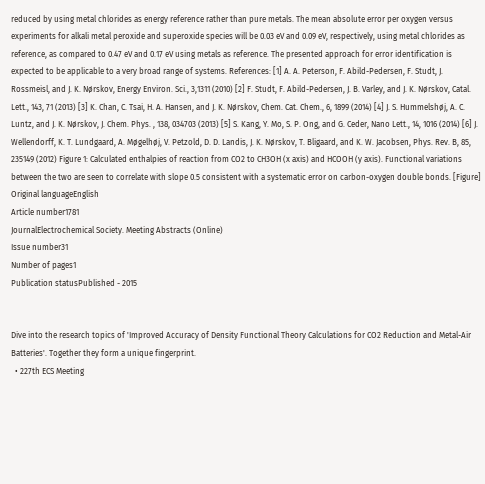reduced by using metal chlorides as energy reference rather than pure metals. The mean absolute error per oxygen versus experiments for alkali metal peroxide and superoxide species will be 0.03 eV and 0.09 eV, respectively, using metal chlorides as reference, as compared to 0.47 eV and 0.17 eV using metals as reference. The presented approach for error identification is expected to be applicable to a very broad range of systems. References: [1] A. A. Peterson, F. Abild-Pedersen, F. Studt, J. Rossmeisl, and J. K. Nørskov, Energy Environ. Sci., 3,1311 (2010) [2] F. Studt, F. Abild-Pedersen, J. B. Varley, and J. K. Nørskov, Catal. Lett., 143, 71 (2013) [3] K. Chan, C. Tsai, H. A. Hansen, and J. K. Nørskov, Chem. Cat. Chem., 6, 1899 (2014) [4] J. S. Hummelshøj, A. C. Luntz, and J. K. Nørskov, J. Chem. Phys. , 138, 034703 (2013) [5] S. Kang, Y. Mo, S. P. Ong, and G. Ceder, Nano Lett., 14, 1016 (2014) [6] J. Wellendorff, K. T. Lundgaard, A. Møgelhøj, V. Petzold, D. D. Landis, J. K. Nørskov, T. Bligaard, and K. W. Jacobsen, Phys. Rev. B, 85, 235149 (2012) Figure 1: Calculated enthalpies of reaction from CO2 to CH3OH (x axis) and HCOOH (y axis). Functional variations between the two are seen to correlate with slope 0.5 consistent with a systematic error on carbon-oxygen double bonds. [Figure]
Original languageEnglish
Article number1781
JournalElectrochemical Society. Meeting Abstracts (Online)
Issue number31
Number of pages1
Publication statusPublished - 2015


Dive into the research topics of 'Improved Accuracy of Density Functional Theory Calculations for CO2 Reduction and Metal-Air Batteries'. Together they form a unique fingerprint.
  • 227th ECS Meeting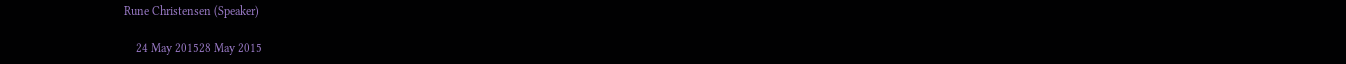Rune Christensen (Speaker)

    24 May 201528 May 2015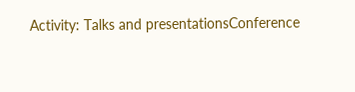Activity: Talks and presentationsConference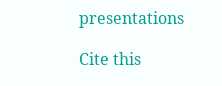presentations

Cite this